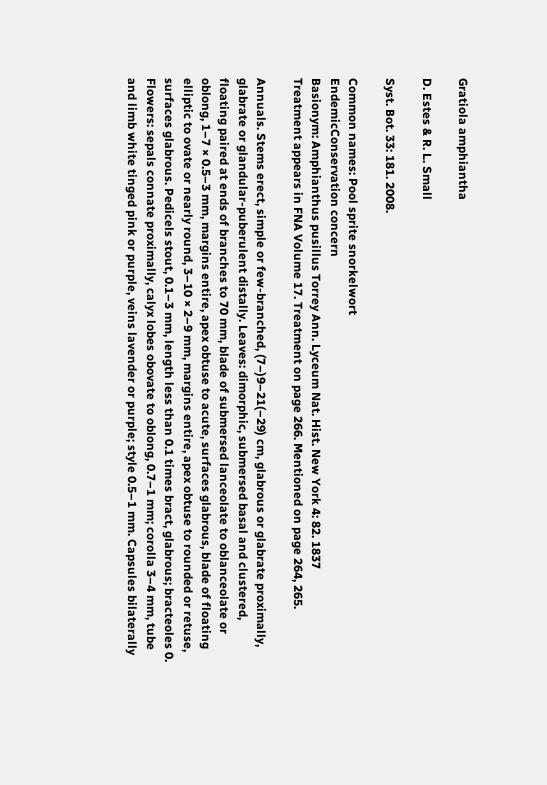Gratiola amphiantha

D. Estes & R. L. Small

Syst. Bot. 33: 181. 2008.

Common names: Pool sprite snorkelwort
EndemicConservation concern
Basionym: Amphianthus pusillus Torrey Ann. Lyceum Nat. Hist. New York 4: 82. 1837
Treatment appears in FNA Volume 17. Treatment on page 266. Mentioned on page 264, 265.

Annuals. Stems erect, simple or few-branched, (7–)9–21(–29) cm, glabrous or glabrate proximally, glabrate or glandular-puberulent distally. Leaves: dimorphic, submersed basal and clustered, floating paired at ends of branches to 70 mm, blade of submersed lanceolate to oblanceolate or oblong, 1–7 × 0.5–3 mm, margins entire, apex obtuse to acute, surfaces glabrous, blade of floating elliptic to ovate or nearly round, 3–10 × 2–9 mm, margins entire, apex obtuse to rounded or retuse, surfaces glabrous. Pedicels stout, 0.1–3 mm, length less than 0.1 times bract, glabrous; bracteoles 0. Flowers: sepals connate proximally, calyx lobes obovate to oblong, 0.7–1 mm; corolla 3–4 mm, tube and limb white tinged pink or purple, veins lavender or purple; style 0.5–1 mm. Capsules bilaterally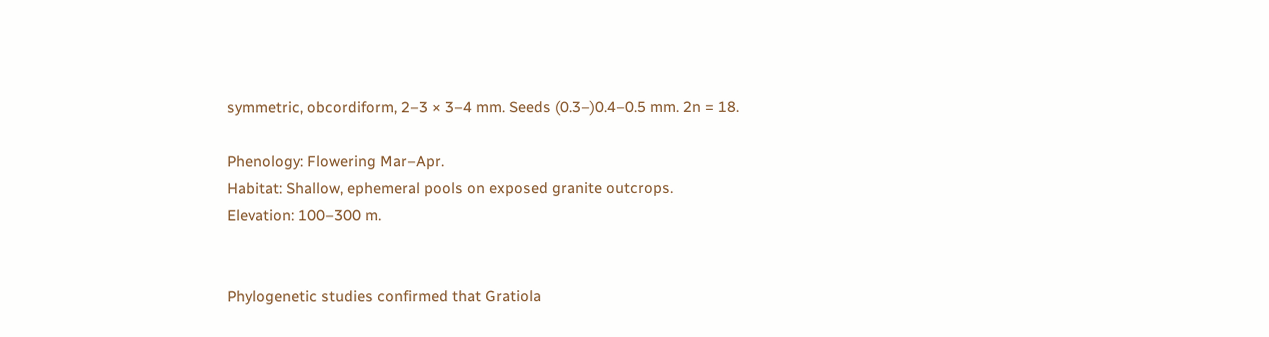symmetric, obcordiform, 2–3 × 3–4 mm. Seeds (0.3–)0.4–0.5 mm. 2n = 18.

Phenology: Flowering Mar–Apr.
Habitat: Shallow, ephemeral pools on exposed granite outcrops.
Elevation: 100–300 m.


Phylogenetic studies confirmed that Gratiola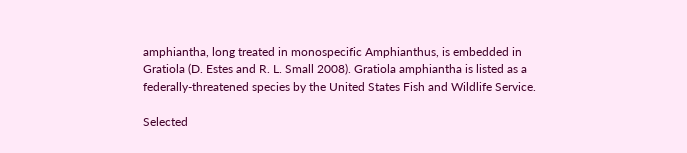amphiantha, long treated in monospecific Amphianthus, is embedded in Gratiola (D. Estes and R. L. Small 2008). Gratiola amphiantha is listed as a federally-threatened species by the United States Fish and Wildlife Service.

Selected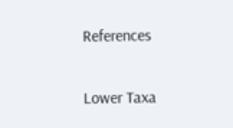References


Lower Taxa